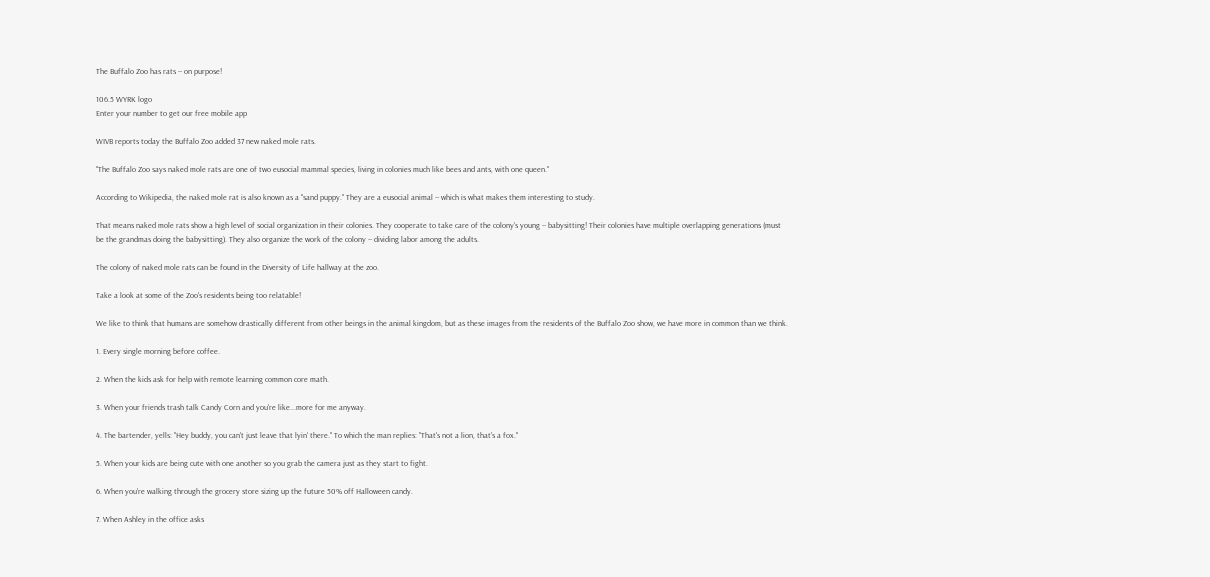The Buffalo Zoo has rats -- on purpose!

106.5 WYRK logo
Enter your number to get our free mobile app

WIVB reports today the Buffalo Zoo added 37 new naked mole rats.

"The Buffalo Zoo says naked mole rats are one of two eusocial mammal species, living in colonies much like bees and ants, with one queen."

According to Wikipedia, the naked mole rat is also known as a "sand puppy." They are a eusocial animal -- which is what makes them interesting to study.

That means naked mole rats show a high level of social organization in their colonies. They cooperate to take care of the colony's young -- babysitting! Their colonies have multiple overlapping generations (must be the grandmas doing the babysitting). They also organize the work of the colony -- dividing labor among the adults.

The colony of naked mole rats can be found in the Diversity of Life hallway at the zoo.

Take a look at some of the Zoo's residents being too relatable!

We like to think that humans are somehow drastically different from other beings in the animal kingdom, but as these images from the residents of the Buffalo Zoo show, we have more in common than we think.

1. Every single morning before coffee.

2. When the kids ask for help with remote learning common core math.

3. When your friends trash talk Candy Corn and you're like...more for me anyway.

4. The bartender, yells: "Hey buddy, you can't just leave that lyin' there." To which the man replies: "That's not a lion, that's a fox."

5. When your kids are being cute with one another so you grab the camera just as they start to fight.

6. When you're walking through the grocery store sizing up the future 50% off Halloween candy.

7. When Ashley in the office asks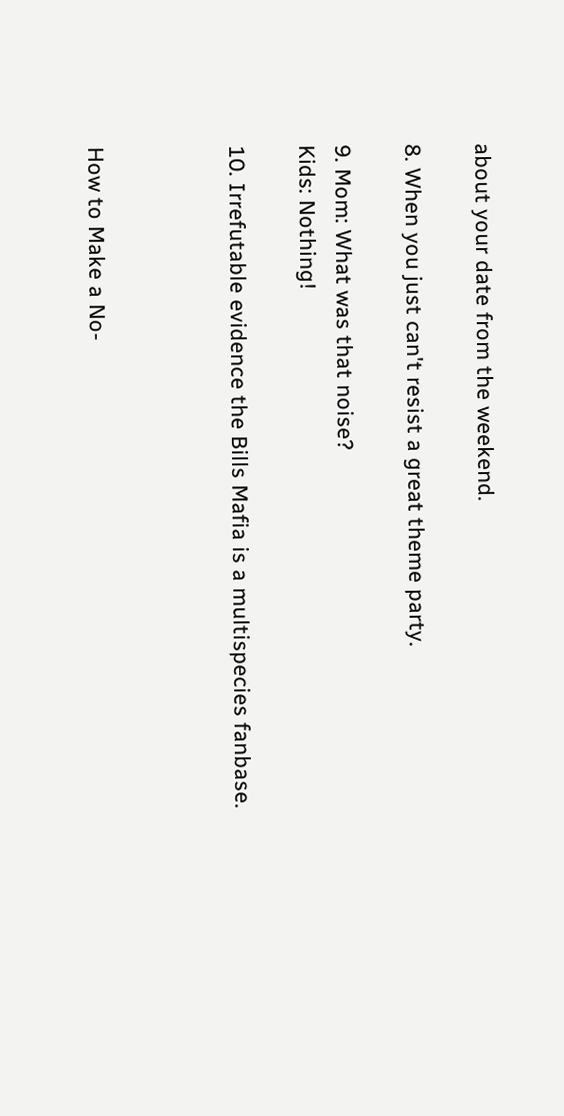about your date from the weekend.

8. When you just can't resist a great theme party.

9. Mom: What was that noise?
Kids: Nothing!

10. Irrefutable evidence the Bills Mafia is a multispecies fanbase.



How to Make a No-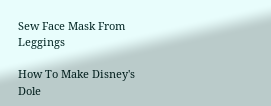Sew Face Mask From Leggings

How To Make Disney's Dole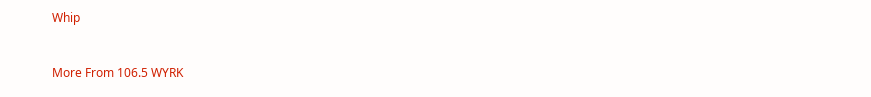Whip


More From 106.5 WYRK